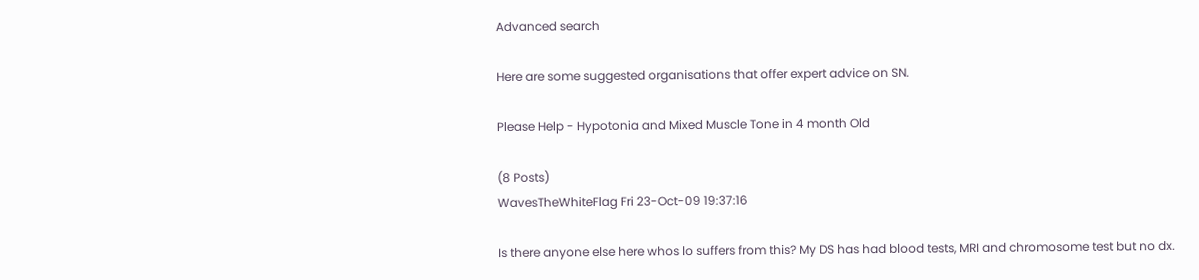Advanced search

Here are some suggested organisations that offer expert advice on SN.

Please Help - Hypotonia and Mixed Muscle Tone in 4 month Old

(8 Posts)
WavesTheWhiteFlag Fri 23-Oct-09 19:37:16

Is there anyone else here whos lo suffers from this? My DS has had blood tests, MRI and chromosome test but no dx.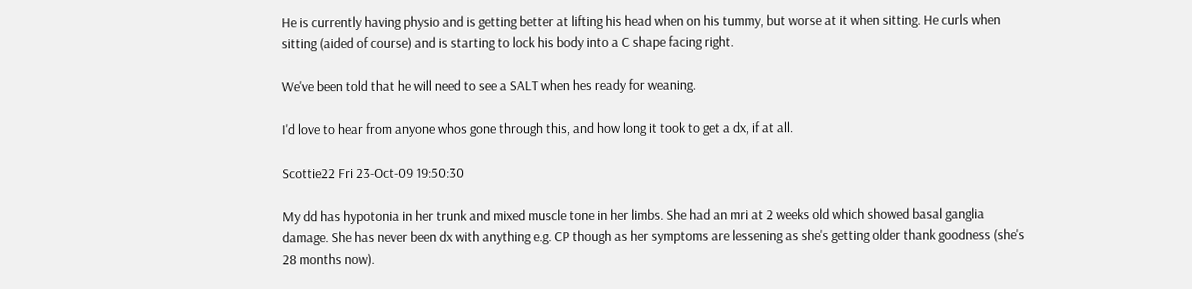He is currently having physio and is getting better at lifting his head when on his tummy, but worse at it when sitting. He curls when sitting (aided of course) and is starting to lock his body into a C shape facing right.

We've been told that he will need to see a SALT when hes ready for weaning.

I'd love to hear from anyone whos gone through this, and how long it took to get a dx, if at all.

Scottie22 Fri 23-Oct-09 19:50:30

My dd has hypotonia in her trunk and mixed muscle tone in her limbs. She had an mri at 2 weeks old which showed basal ganglia damage. She has never been dx with anything e.g. CP though as her symptoms are lessening as she's getting older thank goodness (she's 28 months now).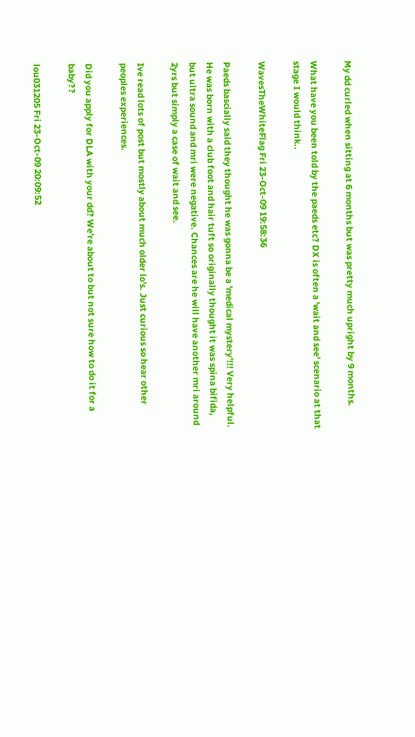My dd curled when sitting at 6 months but was pretty much upright by 9 months.

What have you been told by the paeds etc? DX is often a 'wait and see' scenario at that stage I would think..

WavesTheWhiteFlag Fri 23-Oct-09 19:58:36

Paeds bascially said they thought he was gonna be a 'medical mystery'!!! Very helpful. He was born with a club foot and hair tuft so originally thought it was spina bifida, but ultra sound and mri were negative. Chances are he will have another mri around 2yrs but simply a case of wait and see.

Ive read lots of post but mostly about much older lo's. Just curious so hear other peoples experiences.

Did you apply for DLA with your dd? We're about to but not sure how to do it for a baby??

lou031205 Fri 23-Oct-09 20:09:52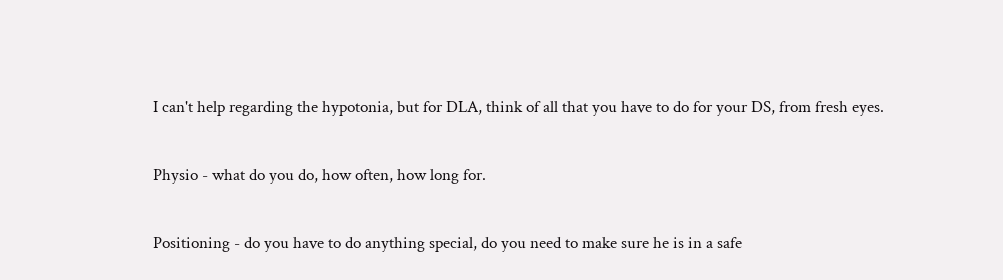I can't help regarding the hypotonia, but for DLA, think of all that you have to do for your DS, from fresh eyes.

Physio - what do you do, how often, how long for.

Positioning - do you have to do anything special, do you need to make sure he is in a safe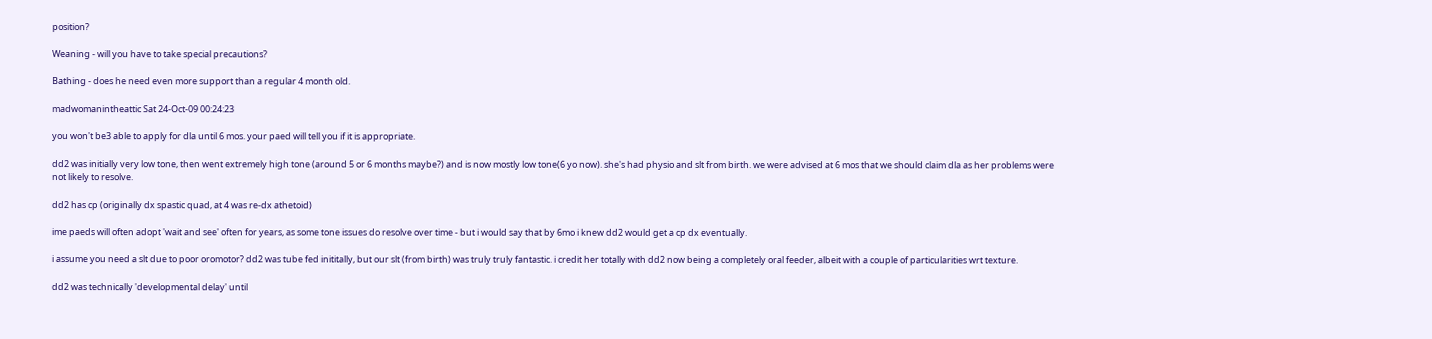position?

Weaning - will you have to take special precautions?

Bathing - does he need even more support than a regular 4 month old.

madwomanintheattic Sat 24-Oct-09 00:24:23

you won't be3 able to apply for dla until 6 mos. your paed will tell you if it is appropriate.

dd2 was initially very low tone, then went extremely high tone (around 5 or 6 months maybe?) and is now mostly low tone(6 yo now). she's had physio and slt from birth. we were advised at 6 mos that we should claim dla as her problems were not likely to resolve.

dd2 has cp (originally dx spastic quad, at 4 was re-dx athetoid)

ime paeds will often adopt 'wait and see' often for years, as some tone issues do resolve over time - but i would say that by 6mo i knew dd2 would get a cp dx eventually.

i assume you need a slt due to poor oromotor? dd2 was tube fed inititally, but our slt (from birth) was truly truly fantastic. i credit her totally with dd2 now being a completely oral feeder, albeit with a couple of particularities wrt texture.

dd2 was technically 'developmental delay' until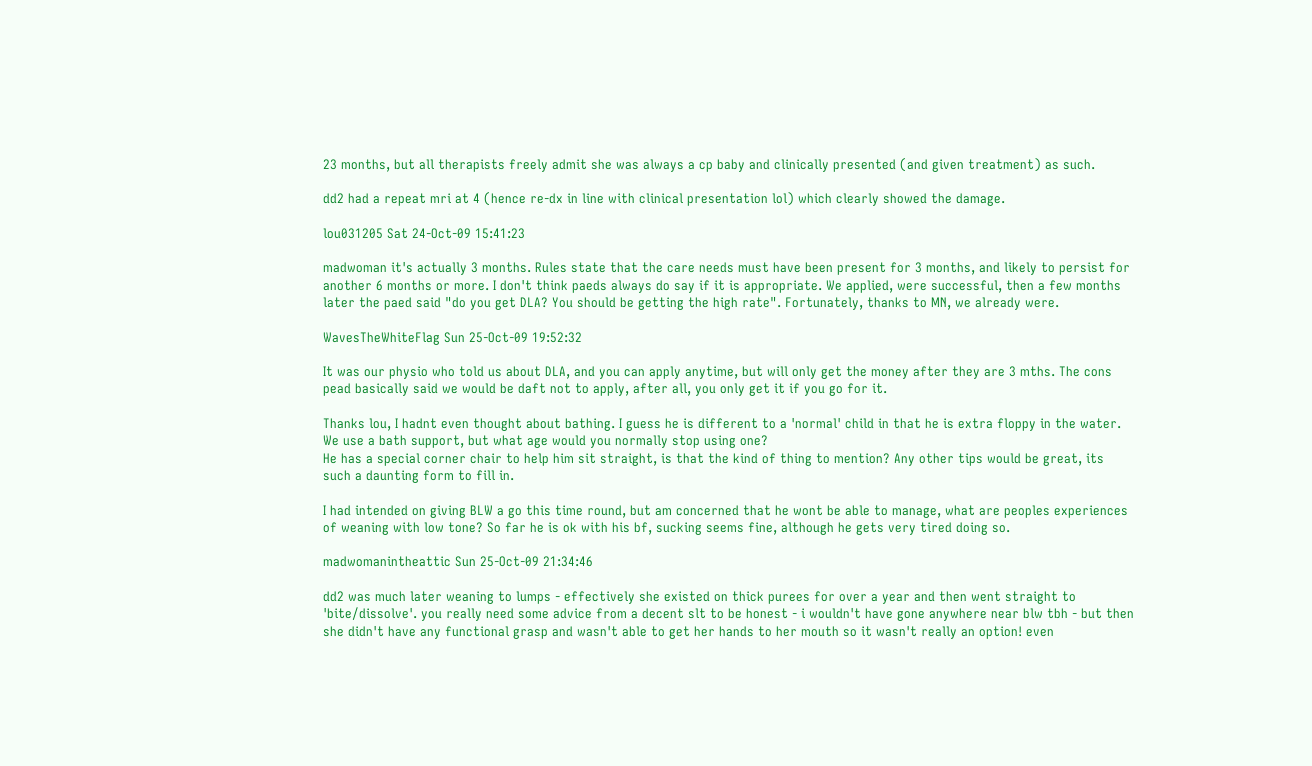23 months, but all therapists freely admit she was always a cp baby and clinically presented (and given treatment) as such.

dd2 had a repeat mri at 4 (hence re-dx in line with clinical presentation lol) which clearly showed the damage.

lou031205 Sat 24-Oct-09 15:41:23

madwoman it's actually 3 months. Rules state that the care needs must have been present for 3 months, and likely to persist for another 6 months or more. I don't think paeds always do say if it is appropriate. We applied, were successful, then a few months later the paed said "do you get DLA? You should be getting the high rate". Fortunately, thanks to MN, we already were.

WavesTheWhiteFlag Sun 25-Oct-09 19:52:32

It was our physio who told us about DLA, and you can apply anytime, but will only get the money after they are 3 mths. The cons pead basically said we would be daft not to apply, after all, you only get it if you go for it.

Thanks lou, I hadnt even thought about bathing. I guess he is different to a 'normal' child in that he is extra floppy in the water. We use a bath support, but what age would you normally stop using one?
He has a special corner chair to help him sit straight, is that the kind of thing to mention? Any other tips would be great, its such a daunting form to fill in.

I had intended on giving BLW a go this time round, but am concerned that he wont be able to manage, what are peoples experiences of weaning with low tone? So far he is ok with his bf, sucking seems fine, although he gets very tired doing so.

madwomanintheattic Sun 25-Oct-09 21:34:46

dd2 was much later weaning to lumps - effectively she existed on thick purees for over a year and then went straight to 'bite/dissolve'. you really need some advice from a decent slt to be honest - i wouldn't have gone anywhere near blw tbh - but then she didn't have any functional grasp and wasn't able to get her hands to her mouth so it wasn't really an option! even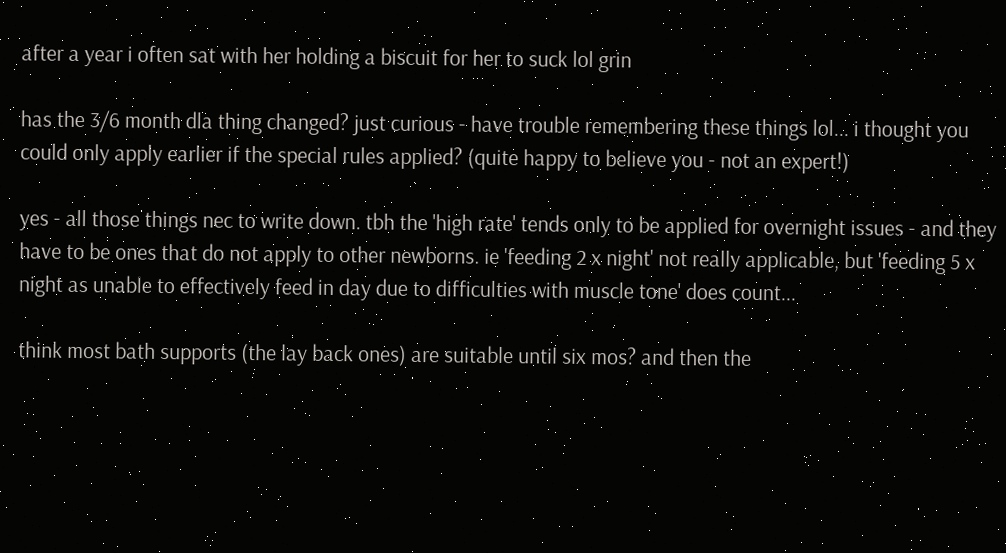after a year i often sat with her holding a biscuit for her to suck lol grin

has the 3/6 month dla thing changed? just curious - have trouble remembering these things lol... i thought you could only apply earlier if the special rules applied? (quite happy to believe you - not an expert!)

yes - all those things nec to write down. tbh the 'high rate' tends only to be applied for overnight issues - and they have to be ones that do not apply to other newborns. ie 'feeding 2 x night' not really applicable, but 'feeding 5 x night as unable to effectively feed in day due to difficulties with muscle tone' does count...

think most bath supports (the lay back ones) are suitable until six mos? and then the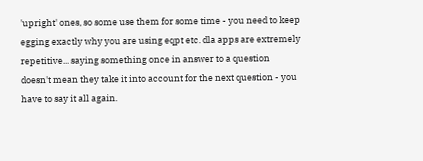'upright' ones, so some use them for some time - you need to keep egging exactly why you are using eqpt etc. dla apps are extremely repetitive... saying something once in answer to a question doesn't mean they take it into account for the next question - you have to say it all again.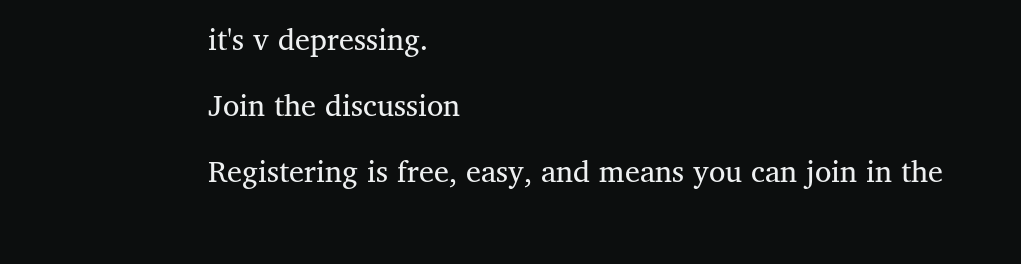it's v depressing.

Join the discussion

Registering is free, easy, and means you can join in the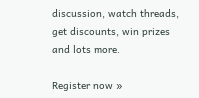discussion, watch threads, get discounts, win prizes and lots more.

Register now »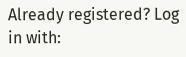Already registered? Log in with: